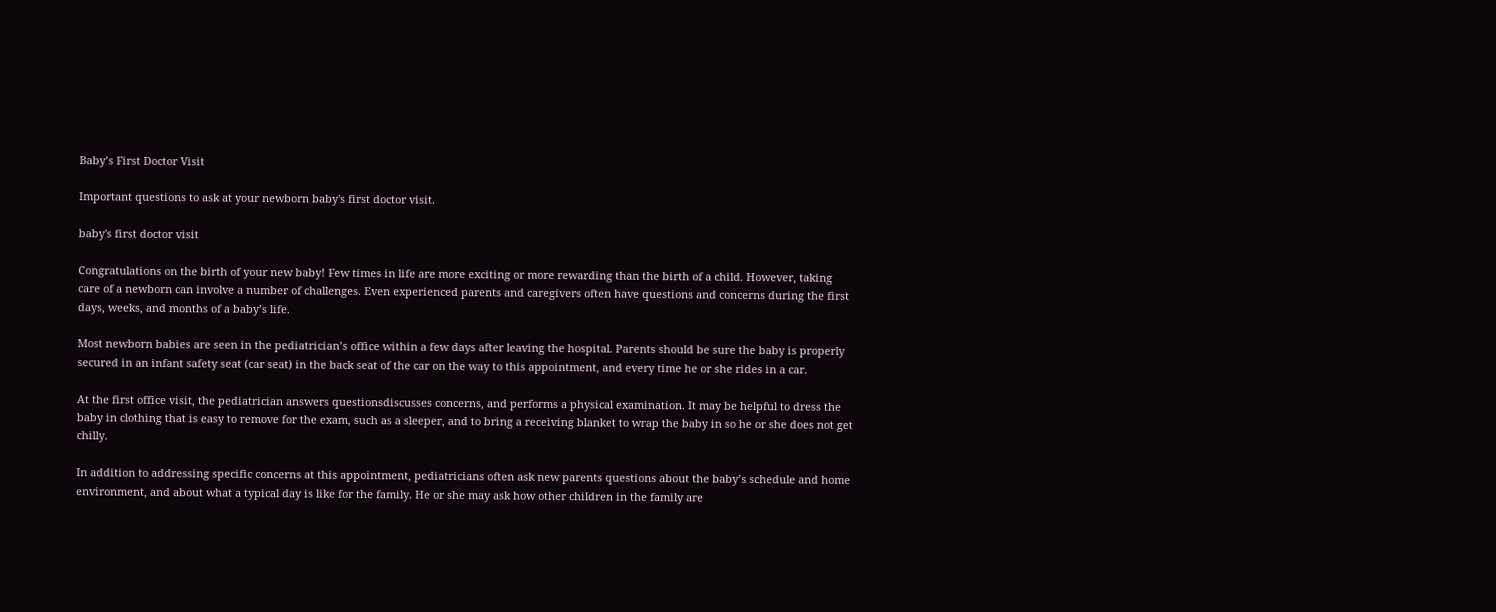Baby’s First Doctor Visit

Important questions to ask at your newborn baby's first doctor visit.

baby's first doctor visit

Congratulations on the birth of your new baby! Few times in life are more exciting or more rewarding than the birth of a child. However, taking care of a newborn can involve a number of challenges. Even experienced parents and caregivers often have questions and concerns during the first days, weeks, and months of a baby’s life.

Most newborn babies are seen in the pediatrician’s office within a few days after leaving the hospital. Parents should be sure the baby is properly secured in an infant safety seat (car seat) in the back seat of the car on the way to this appointment, and every time he or she rides in a car.

At the first office visit, the pediatrician answers questionsdiscusses concerns, and performs a physical examination. It may be helpful to dress the baby in clothing that is easy to remove for the exam, such as a sleeper, and to bring a receiving blanket to wrap the baby in so he or she does not get chilly.

In addition to addressing specific concerns at this appointment, pediatricians often ask new parents questions about the baby’s schedule and home environment, and about what a typical day is like for the family. He or she may ask how other children in the family are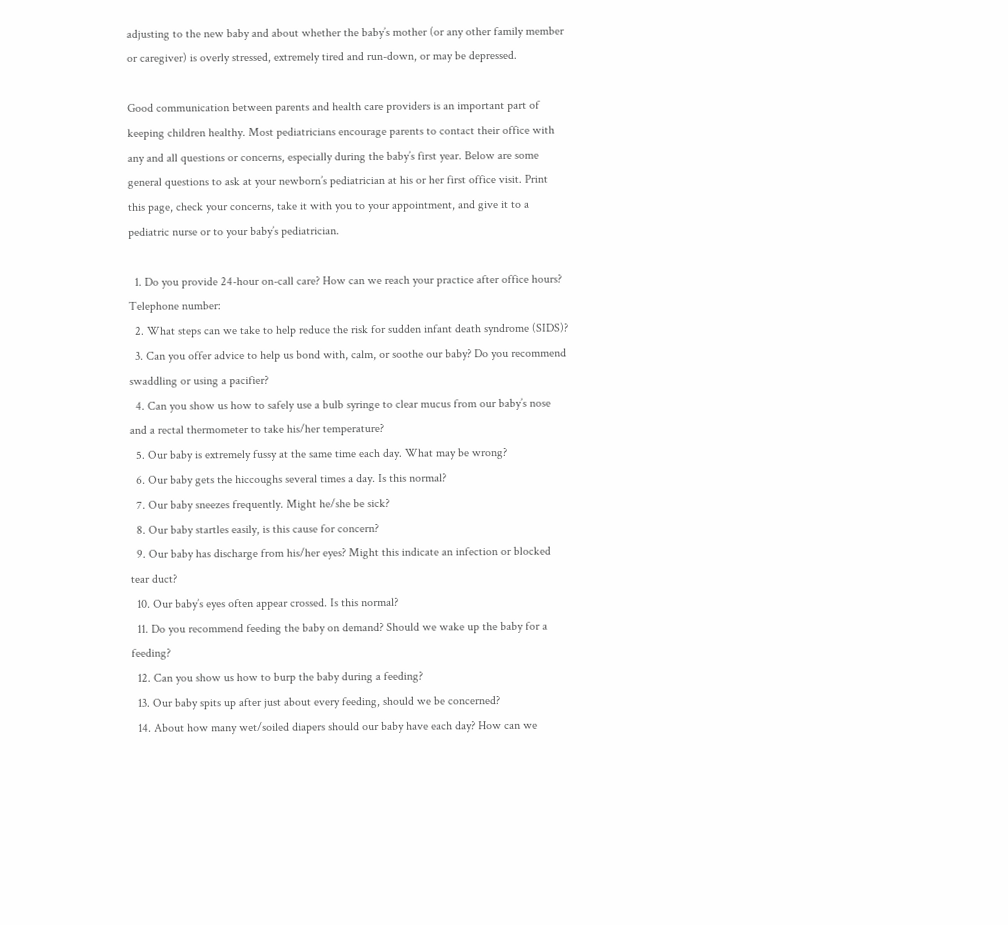adjusting to the new baby and about whether the baby’s mother (or any other family member or caregiver) is overly stressed, extremely tired and run-down, or may be depressed.

Good communication between parents and health care providers is an important part of keeping children healthy. Most pediatricians encourage parents to contact their office with any and all questions or concerns, especially during the baby’s first year. Below are some general questions to ask at your newborn’s pediatrician at his or her first office visit. Print this page, check your concerns, take it with you to your appointment, and give it to a pediatric nurse or to your baby’s pediatrician.

  1. Do you provide 24-hour on-call care? How can we reach your practice after office hours? Telephone number:
  2. What steps can we take to help reduce the risk for sudden infant death syndrome (SIDS)?
  3. Can you offer advice to help us bond with, calm, or soothe our baby? Do you recommend swaddling or using a pacifier?
  4. Can you show us how to safely use a bulb syringe to clear mucus from our baby’s nose and a rectal thermometer to take his/her temperature?
  5. Our baby is extremely fussy at the same time each day. What may be wrong?
  6. Our baby gets the hiccoughs several times a day. Is this normal?
  7. Our baby sneezes frequently. Might he/she be sick?
  8. Our baby startles easily, is this cause for concern?
  9. Our baby has discharge from his/her eyes? Might this indicate an infection or blocked tear duct?
  10. Our baby’s eyes often appear crossed. Is this normal?
  11. Do you recommend feeding the baby on demand? Should we wake up the baby for a feeding?
  12. Can you show us how to burp the baby during a feeding?
  13. Our baby spits up after just about every feeding, should we be concerned?
  14. About how many wet/soiled diapers should our baby have each day? How can we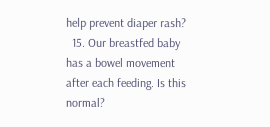help prevent diaper rash?
  15. Our breastfed baby has a bowel movement after each feeding. Is this normal?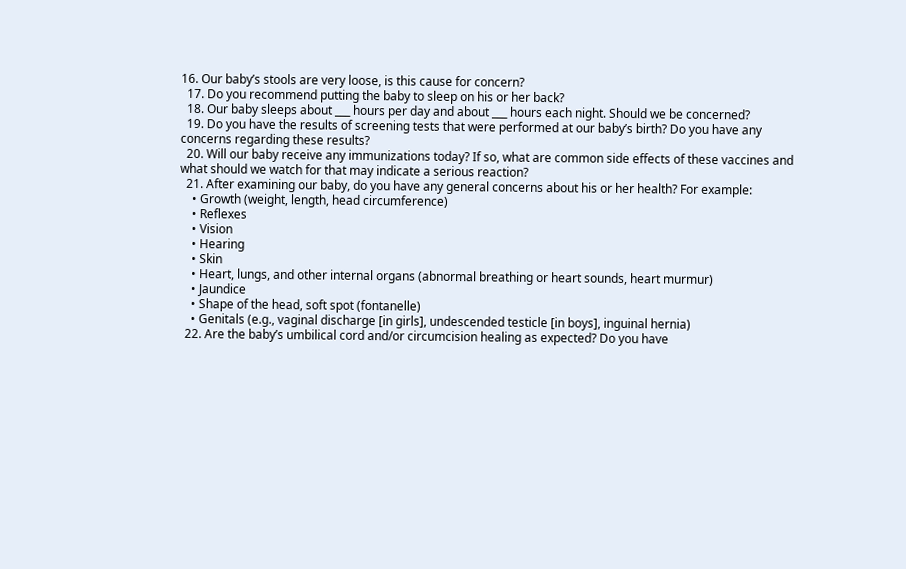16. Our baby’s stools are very loose, is this cause for concern?
  17. Do you recommend putting the baby to sleep on his or her back?
  18. Our baby sleeps about ___ hours per day and about ___ hours each night. Should we be concerned?
  19. Do you have the results of screening tests that were performed at our baby’s birth? Do you have any concerns regarding these results?
  20. Will our baby receive any immunizations today? If so, what are common side effects of these vaccines and what should we watch for that may indicate a serious reaction?
  21. After examining our baby, do you have any general concerns about his or her health? For example:
    • Growth (weight, length, head circumference)
    • Reflexes
    • Vision
    • Hearing
    • Skin
    • Heart, lungs, and other internal organs (abnormal breathing or heart sounds, heart murmur)
    • Jaundice
    • Shape of the head, soft spot (fontanelle)
    • Genitals (e.g., vaginal discharge [in girls], undescended testicle [in boys], inguinal hernia)
  22. Are the baby’s umbilical cord and/or circumcision healing as expected? Do you have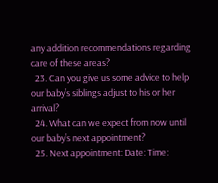any addition recommendations regarding care of these areas?
  23. Can you give us some advice to help our baby’s siblings adjust to his or her arrival?
  24. What can we expect from now until our baby’s next appointment?
  25. Next appointment: Date: Time: